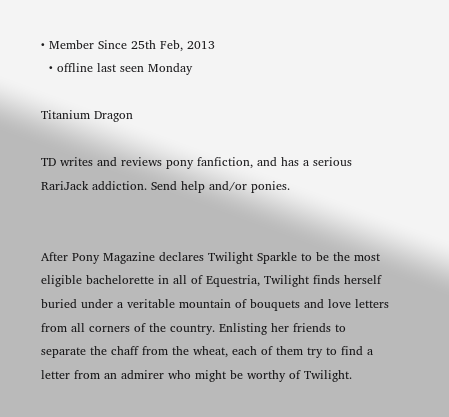• Member Since 25th Feb, 2013
  • offline last seen Monday

Titanium Dragon

TD writes and reviews pony fanfiction, and has a serious RariJack addiction. Send help and/or ponies.


After Pony Magazine declares Twilight Sparkle to be the most eligible bachelorette in all of Equestria, Twilight finds herself buried under a veritable mountain of bouquets and love letters from all corners of the country. Enlisting her friends to separate the chaff from the wheat, each of them try to find a letter from an admirer who might be worthy of Twilight.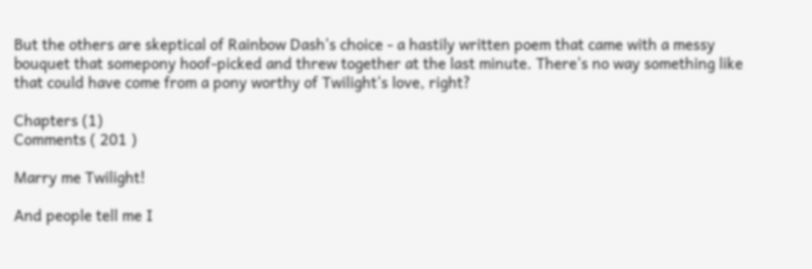But the others are skeptical of Rainbow Dash's choice - a hastily written poem that came with a messy bouquet that somepony hoof-picked and threw together at the last minute. There's no way something like that could have come from a pony worthy of Twilight's love, right?

Chapters (1)
Comments ( 201 )

Marry me Twilight!

And people tell me I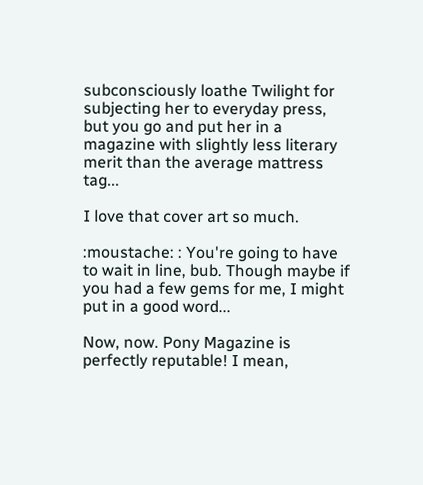subconsciously loathe Twilight for subjecting her to everyday press, but you go and put her in a magazine with slightly less literary merit than the average mattress tag...

I love that cover art so much.

:moustache: : You're going to have to wait in line, bub. Though maybe if you had a few gems for me, I might put in a good word...

Now, now. Pony Magazine is perfectly reputable! I mean,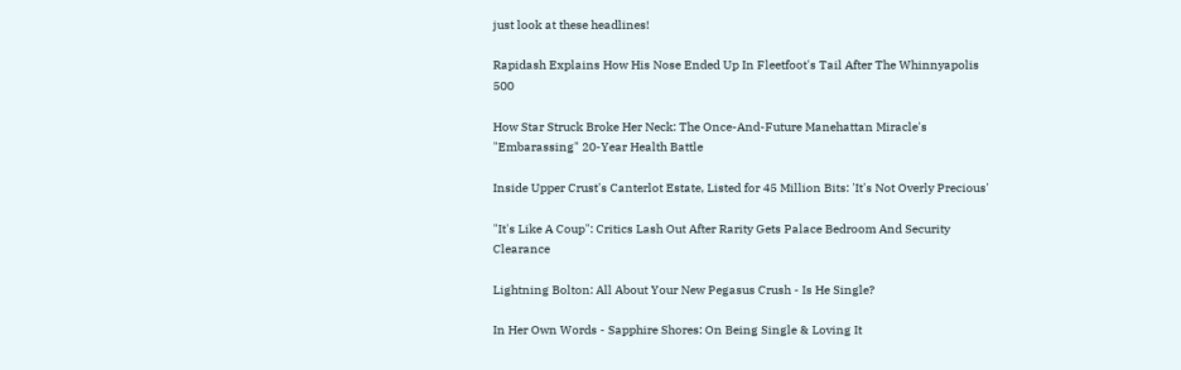just look at these headlines!

Rapidash Explains How His Nose Ended Up In Fleetfoot's Tail After The Whinnyapolis 500

How Star Struck Broke Her Neck: The Once-And-Future Manehattan Miracle's "Embarassing" 20-Year Health Battle

Inside Upper Crust's Canterlot Estate, Listed for 45 Million Bits: 'It's Not Overly Precious'

"It's Like A Coup": Critics Lash Out After Rarity Gets Palace Bedroom And Security Clearance

Lightning Bolton: All About Your New Pegasus Crush - Is He Single?

In Her Own Words - Sapphire Shores: On Being Single & Loving It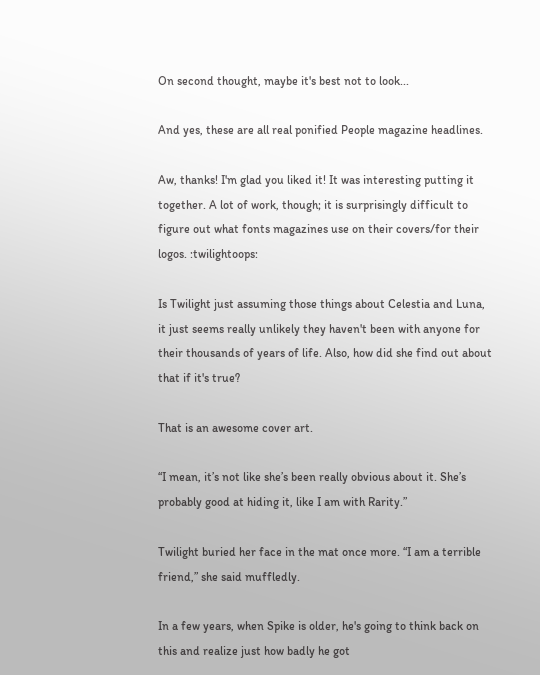On second thought, maybe it's best not to look...

And yes, these are all real ponified People magazine headlines.

Aw, thanks! I'm glad you liked it! It was interesting putting it together. A lot of work, though; it is surprisingly difficult to figure out what fonts magazines use on their covers/for their logos. :twilightoops:

Is Twilight just assuming those things about Celestia and Luna, it just seems really unlikely they haven't been with anyone for their thousands of years of life. Also, how did she find out about that if it's true?

That is an awesome cover art.

“I mean, it’s not like she’s been really obvious about it. She’s probably good at hiding it, like I am with Rarity.”

Twilight buried her face in the mat once more. “I am a terrible friend,” she said muffledly.

In a few years, when Spike is older, he's going to think back on this and realize just how badly he got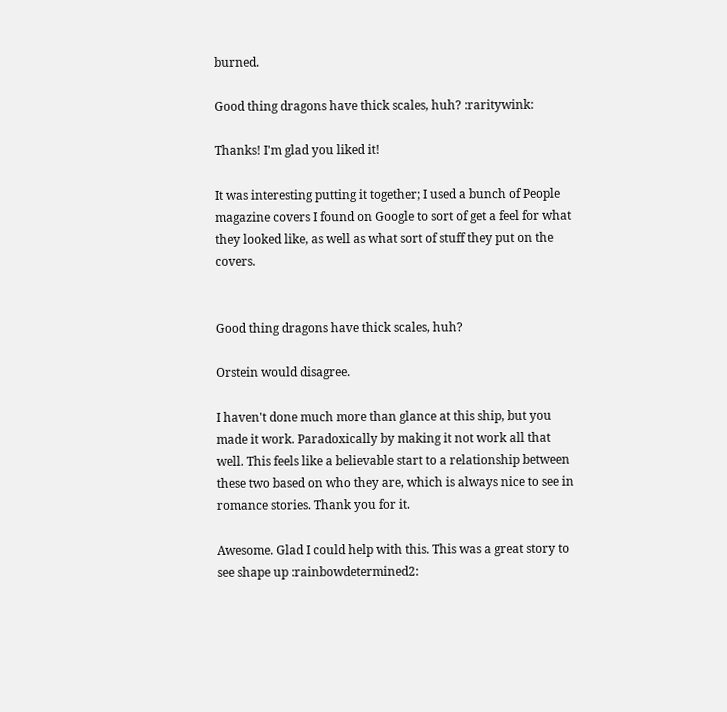burned.

Good thing dragons have thick scales, huh? :raritywink:

Thanks! I'm glad you liked it!

It was interesting putting it together; I used a bunch of People magazine covers I found on Google to sort of get a feel for what they looked like, as well as what sort of stuff they put on the covers.


Good thing dragons have thick scales, huh?

Orstein would disagree.

I haven't done much more than glance at this ship, but you made it work. Paradoxically by making it not work all that well. This feels like a believable start to a relationship between these two based on who they are, which is always nice to see in romance stories. Thank you for it.

Awesome. Glad I could help with this. This was a great story to see shape up :rainbowdetermined2: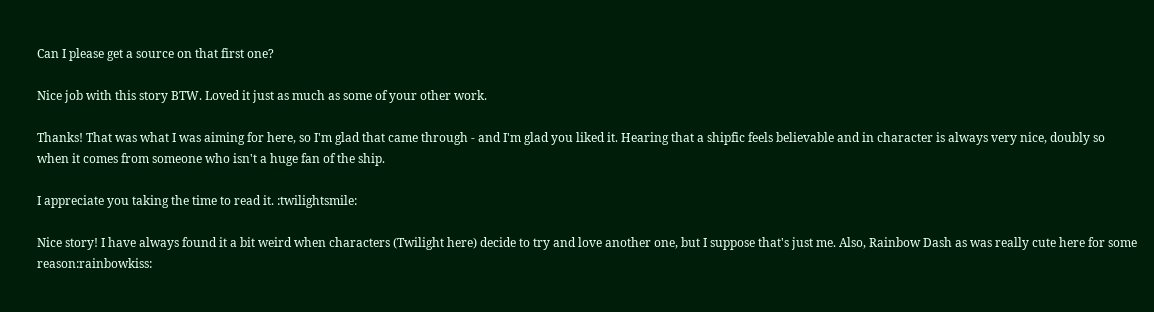Can I please get a source on that first one?

Nice job with this story BTW. Loved it just as much as some of your other work.

Thanks! That was what I was aiming for here, so I'm glad that came through - and I'm glad you liked it. Hearing that a shipfic feels believable and in character is always very nice, doubly so when it comes from someone who isn't a huge fan of the ship.

I appreciate you taking the time to read it. :twilightsmile:

Nice story! I have always found it a bit weird when characters (Twilight here) decide to try and love another one, but I suppose that's just me. Also, Rainbow Dash as was really cute here for some reason:rainbowkiss: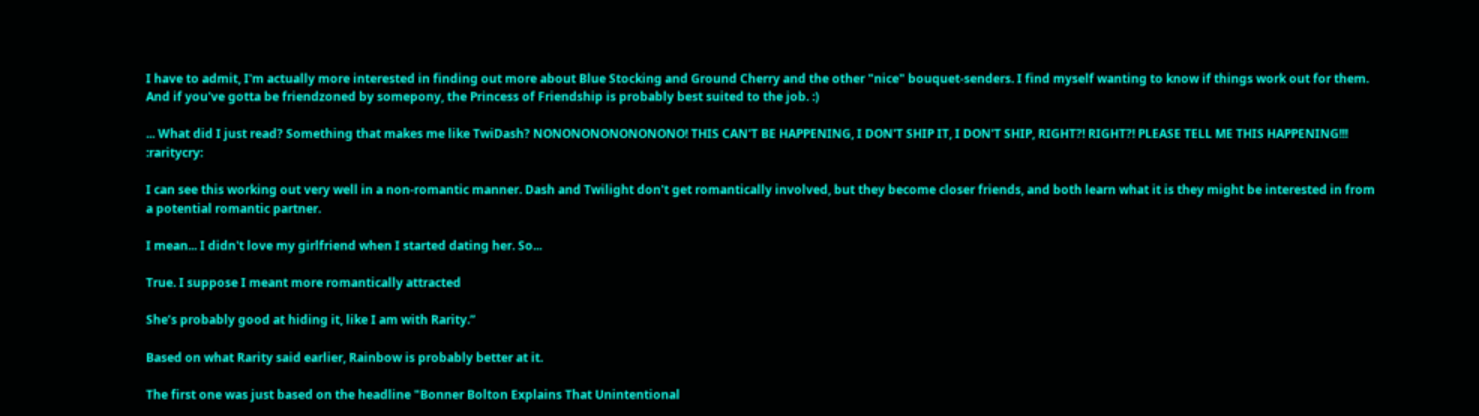I have to admit, I'm actually more interested in finding out more about Blue Stocking and Ground Cherry and the other "nice" bouquet-senders. I find myself wanting to know if things work out for them. And if you've gotta be friendzoned by somepony, the Princess of Friendship is probably best suited to the job. :)

... What did I just read? Something that makes me like TwiDash? NONONONONONONONO! THIS CAN'T BE HAPPENING, I DON'T SHIP IT, I DON'T SHIP, RIGHT?! RIGHT?! PLEASE TELL ME THIS HAPPENING!!! :raritycry:

I can see this working out very well in a non-romantic manner. Dash and Twilight don't get romantically involved, but they become closer friends, and both learn what it is they might be interested in from a potential romantic partner.

I mean... I didn't love my girlfriend when I started dating her. So...

True. I suppose I meant more romantically attracted

She’s probably good at hiding it, like I am with Rarity.”

Based on what Rarity said earlier, Rainbow is probably better at it.

The first one was just based on the headline "Bonner Bolton Explains That Unintentional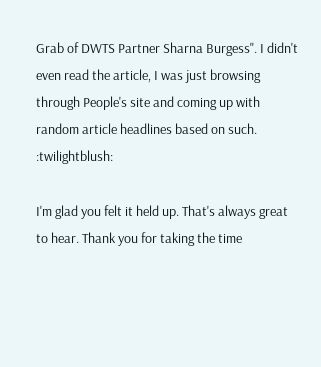Grab of DWTS Partner Sharna Burgess". I didn't even read the article, I was just browsing through People's site and coming up with random article headlines based on such. :twilightblush:

I'm glad you felt it held up. That's always great to hear. Thank you for taking the time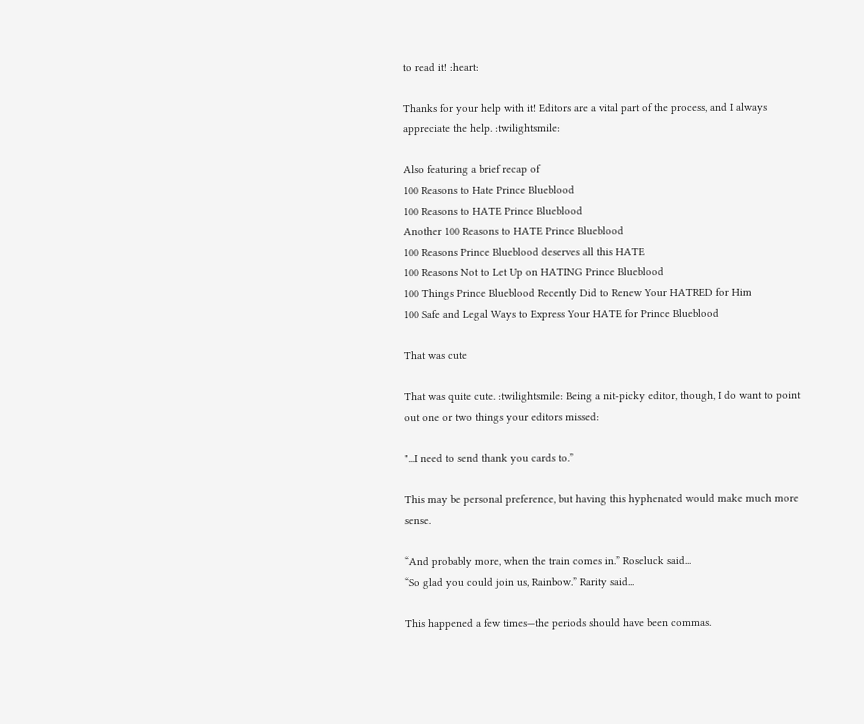to read it! :heart:

Thanks for your help with it! Editors are a vital part of the process, and I always appreciate the help. :twilightsmile:

Also featuring a brief recap of
100 Reasons to Hate Prince Blueblood
100 Reasons to HATE Prince Blueblood
Another 100 Reasons to HATE Prince Blueblood
100 Reasons Prince Blueblood deserves all this HATE
100 Reasons Not to Let Up on HATING Prince Blueblood
100 Things Prince Blueblood Recently Did to Renew Your HATRED for Him
100 Safe and Legal Ways to Express Your HATE for Prince Blueblood

That was cute

That was quite cute. :twilightsmile: Being a nit-picky editor, though, I do want to point out one or two things your editors missed:

"...I need to send thank you cards to.”

This may be personal preference, but having this hyphenated would make much more sense.

“And probably more, when the train comes in.” Roseluck said...
“So glad you could join us, Rainbow.” Rarity said...

This happened a few times—the periods should have been commas.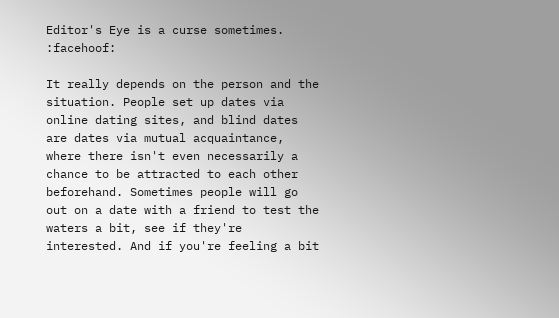Editor's Eye is a curse sometimes. :facehoof:

It really depends on the person and the situation. People set up dates via online dating sites, and blind dates are dates via mutual acquaintance, where there isn't even necessarily a chance to be attracted to each other beforehand. Sometimes people will go out on a date with a friend to test the waters a bit, see if they're interested. And if you're feeling a bit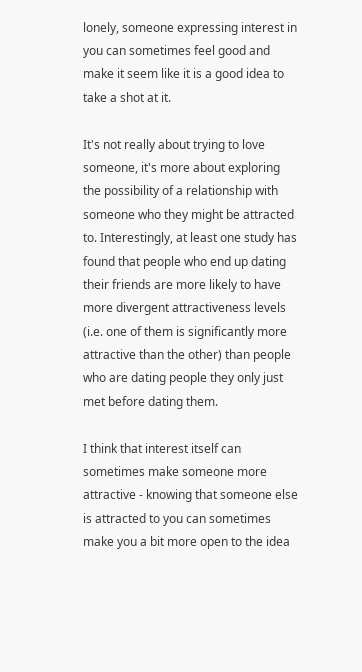lonely, someone expressing interest in you can sometimes feel good and make it seem like it is a good idea to take a shot at it.

It's not really about trying to love someone, it's more about exploring the possibility of a relationship with someone who they might be attracted to. Interestingly, at least one study has found that people who end up dating their friends are more likely to have more divergent attractiveness levels (i.e. one of them is significantly more attractive than the other) than people who are dating people they only just met before dating them.

I think that interest itself can sometimes make someone more attractive - knowing that someone else is attracted to you can sometimes make you a bit more open to the idea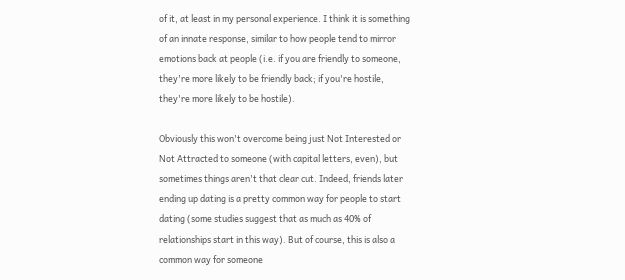of it, at least in my personal experience. I think it is something of an innate response, similar to how people tend to mirror emotions back at people (i.e. if you are friendly to someone, they're more likely to be friendly back; if you're hostile, they're more likely to be hostile).

Obviously this won't overcome being just Not Interested or Not Attracted to someone (with capital letters, even), but sometimes things aren't that clear cut. Indeed, friends later ending up dating is a pretty common way for people to start dating (some studies suggest that as much as 40% of relationships start in this way). But of course, this is also a common way for someone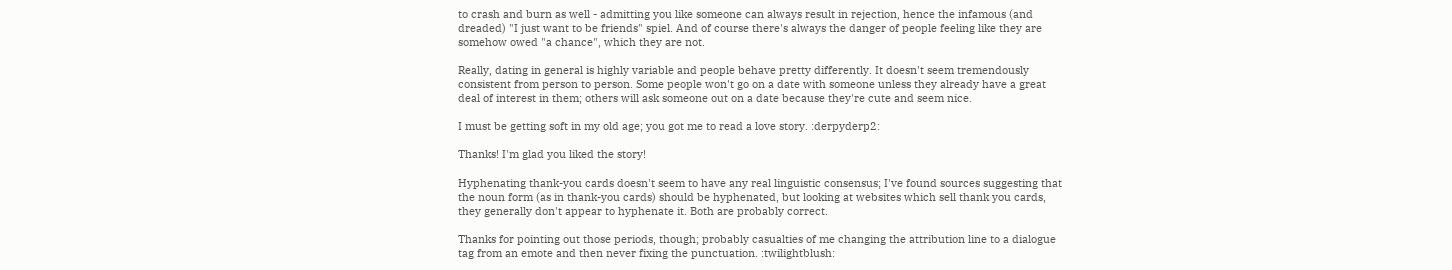to crash and burn as well - admitting you like someone can always result in rejection, hence the infamous (and dreaded) "I just want to be friends" spiel. And of course there's always the danger of people feeling like they are somehow owed "a chance", which they are not.

Really, dating in general is highly variable and people behave pretty differently. It doesn't seem tremendously consistent from person to person. Some people won't go on a date with someone unless they already have a great deal of interest in them; others will ask someone out on a date because they're cute and seem nice.

I must be getting soft in my old age; you got me to read a love story. :derpyderp2:

Thanks! I'm glad you liked the story!

Hyphenating thank-you cards doesn't seem to have any real linguistic consensus; I've found sources suggesting that the noun form (as in thank-you cards) should be hyphenated, but looking at websites which sell thank you cards, they generally don't appear to hyphenate it. Both are probably correct.

Thanks for pointing out those periods, though; probably casualties of me changing the attribution line to a dialogue tag from an emote and then never fixing the punctuation. :twilightblush: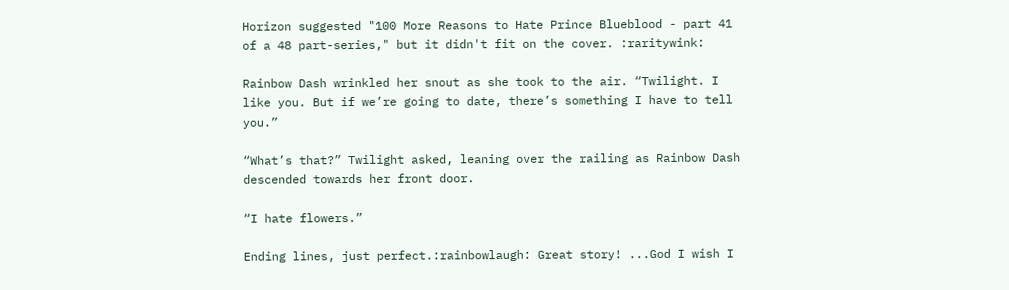Horizon suggested "100 More Reasons to Hate Prince Blueblood - part 41 of a 48 part-series," but it didn't fit on the cover. :raritywink:

Rainbow Dash wrinkled her snout as she took to the air. “Twilight. I like you. But if we’re going to date, there’s something I have to tell you.”

“What’s that?” Twilight asked, leaning over the railing as Rainbow Dash descended towards her front door.

“I hate flowers.”

Ending lines, just perfect.:rainbowlaugh: Great story! ...God I wish I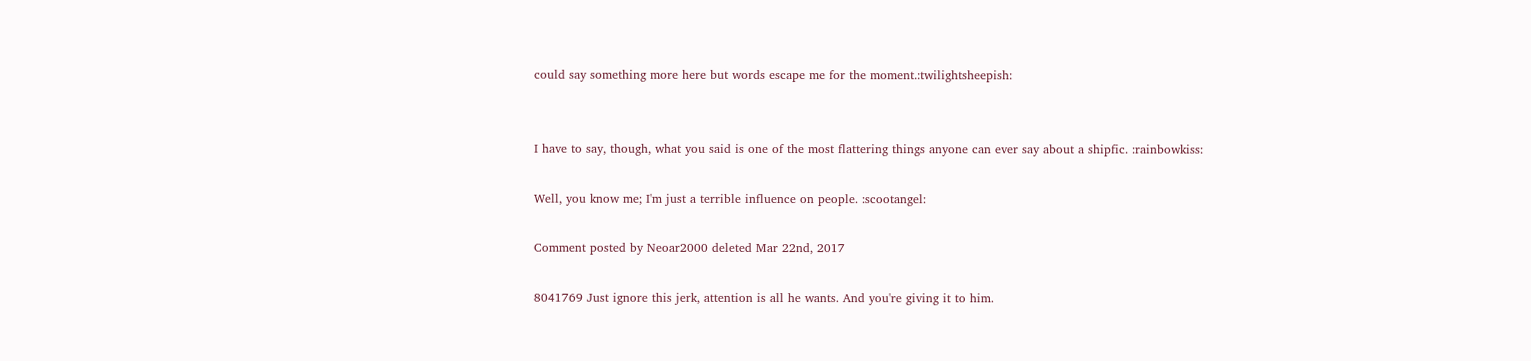could say something more here but words escape me for the moment.:twilightsheepish:


I have to say, though, what you said is one of the most flattering things anyone can ever say about a shipfic. :rainbowkiss:

Well, you know me; I'm just a terrible influence on people. :scootangel:

Comment posted by Neoar2000 deleted Mar 22nd, 2017

8041769 Just ignore this jerk, attention is all he wants. And you're giving it to him.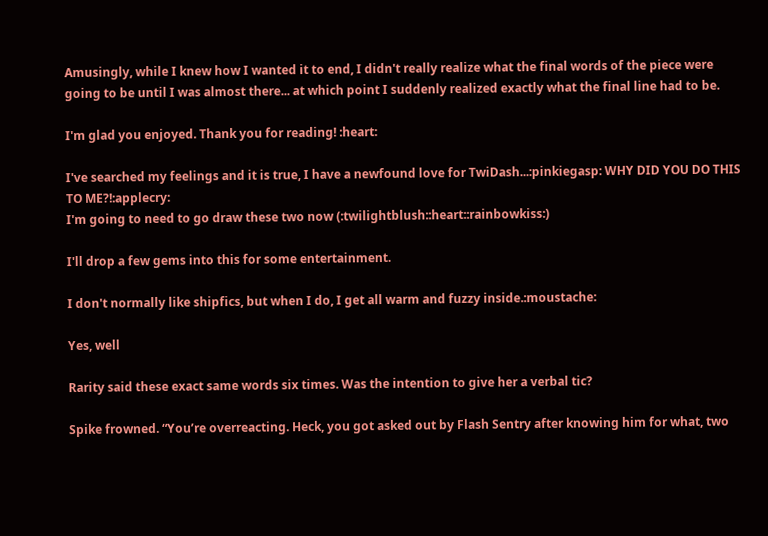Amusingly, while I knew how I wanted it to end, I didn't really realize what the final words of the piece were going to be until I was almost there... at which point I suddenly realized exactly what the final line had to be.

I'm glad you enjoyed. Thank you for reading! :heart:

I've searched my feelings and it is true, I have a newfound love for TwiDash...:pinkiegasp: WHY DID YOU DO THIS TO ME?!:applecry:
I'm going to need to go draw these two now (:twilightblush::heart::rainbowkiss:)

I'll drop a few gems into this for some entertainment.

I don't normally like shipfics, but when I do, I get all warm and fuzzy inside.:moustache:

Yes, well

Rarity said these exact same words six times. Was the intention to give her a verbal tic?

Spike frowned. “You’re overreacting. Heck, you got asked out by Flash Sentry after knowing him for what, two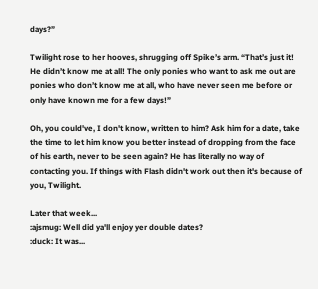days?”

Twilight rose to her hooves, shrugging off Spike’s arm. “That’s just it! He didn’t know me at all! The only ponies who want to ask me out are ponies who don’t know me at all, who have never seen me before or only have known me for a few days!”

Oh, you could've, I don't know, written to him? Ask him for a date, take the time to let him know you better instead of dropping from the face of his earth, never to be seen again? He has literally no way of contacting you. If things with Flash didn't work out then it's because of you, Twilight.

Later that week...
:ajsmug: Well did ya'll enjoy yer double dates?
:duck: It was...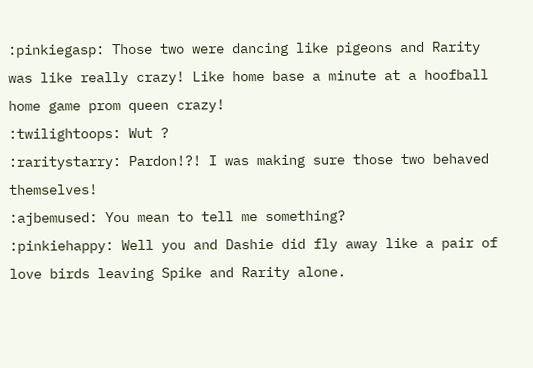:pinkiegasp: Those two were dancing like pigeons and Rarity was like really crazy! Like home base a minute at a hoofball home game prom queen crazy!
:twilightoops: Wut ?
:raritystarry: Pardon!?! I was making sure those two behaved themselves!
:ajbemused: You mean to tell me something?
:pinkiehappy: Well you and Dashie did fly away like a pair of love birds leaving Spike and Rarity alone.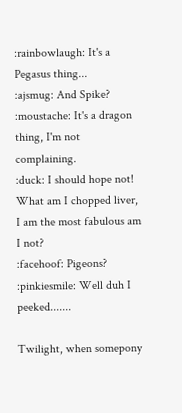:rainbowlaugh: It's a Pegasus thing...
:ajsmug: And Spike?
:moustache: It's a dragon thing, I'm not complaining.
:duck: I should hope not! What am I chopped liver, I am the most fabulous am I not?
:facehoof: Pigeons?
:pinkiesmile: Well duh I peeked.......

Twilight, when somepony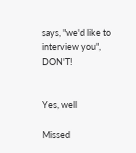says, "we'd like to interview you", DON'T!


Yes, well

Missed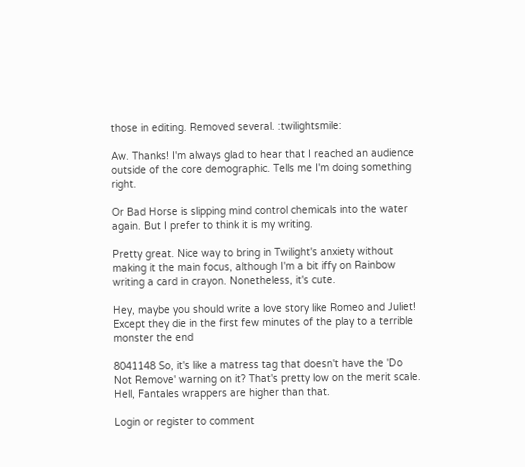those in editing. Removed several. :twilightsmile:

Aw. Thanks! I'm always glad to hear that I reached an audience outside of the core demographic. Tells me I'm doing something right.

Or Bad Horse is slipping mind control chemicals into the water again. But I prefer to think it is my writing.

Pretty great. Nice way to bring in Twilight's anxiety without making it the main focus, although I'm a bit iffy on Rainbow writing a card in crayon. Nonetheless, it's cute.

Hey, maybe you should write a love story like Romeo and Juliet!
Except they die in the first few minutes of the play to a terrible monster the end

8041148 So, it's like a matress tag that doesn't have the 'Do Not Remove' warning on it? That's pretty low on the merit scale. Hell, Fantales wrappers are higher than that.

Login or register to comment